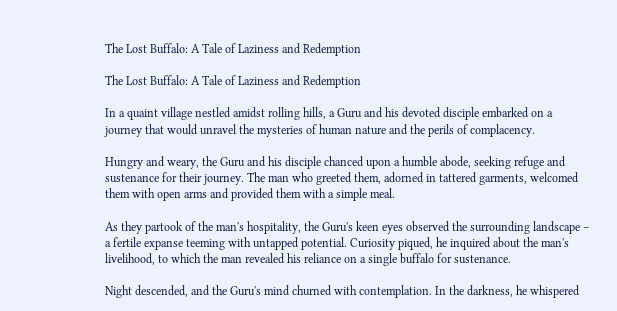The Lost Buffalo: A Tale of Laziness and Redemption

The Lost Buffalo: A Tale of Laziness and Redemption

In a quaint village nestled amidst rolling hills, a Guru and his devoted disciple embarked on a journey that would unravel the mysteries of human nature and the perils of complacency.

Hungry and weary, the Guru and his disciple chanced upon a humble abode, seeking refuge and sustenance for their journey. The man who greeted them, adorned in tattered garments, welcomed them with open arms and provided them with a simple meal.

As they partook of the man's hospitality, the Guru's keen eyes observed the surrounding landscape – a fertile expanse teeming with untapped potential. Curiosity piqued, he inquired about the man's livelihood, to which the man revealed his reliance on a single buffalo for sustenance.

Night descended, and the Guru's mind churned with contemplation. In the darkness, he whispered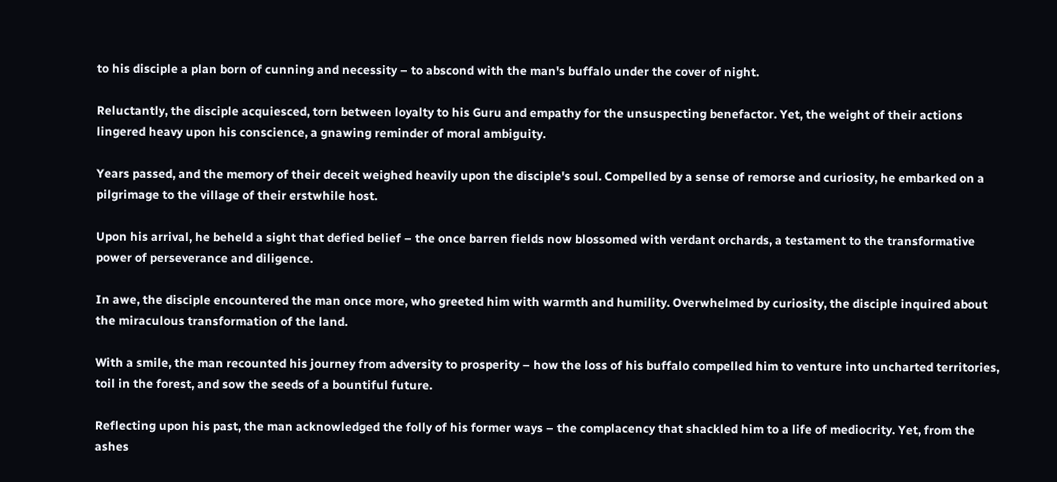to his disciple a plan born of cunning and necessity – to abscond with the man's buffalo under the cover of night.

Reluctantly, the disciple acquiesced, torn between loyalty to his Guru and empathy for the unsuspecting benefactor. Yet, the weight of their actions lingered heavy upon his conscience, a gnawing reminder of moral ambiguity.

Years passed, and the memory of their deceit weighed heavily upon the disciple's soul. Compelled by a sense of remorse and curiosity, he embarked on a pilgrimage to the village of their erstwhile host.

Upon his arrival, he beheld a sight that defied belief – the once barren fields now blossomed with verdant orchards, a testament to the transformative power of perseverance and diligence.

In awe, the disciple encountered the man once more, who greeted him with warmth and humility. Overwhelmed by curiosity, the disciple inquired about the miraculous transformation of the land.

With a smile, the man recounted his journey from adversity to prosperity – how the loss of his buffalo compelled him to venture into uncharted territories, toil in the forest, and sow the seeds of a bountiful future.

Reflecting upon his past, the man acknowledged the folly of his former ways – the complacency that shackled him to a life of mediocrity. Yet, from the ashes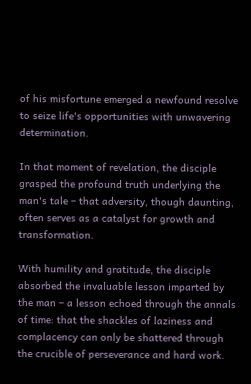of his misfortune emerged a newfound resolve to seize life's opportunities with unwavering determination.

In that moment of revelation, the disciple grasped the profound truth underlying the man's tale – that adversity, though daunting, often serves as a catalyst for growth and transformation.

With humility and gratitude, the disciple absorbed the invaluable lesson imparted by the man – a lesson echoed through the annals of time: that the shackles of laziness and complacency can only be shattered through the crucible of perseverance and hard work.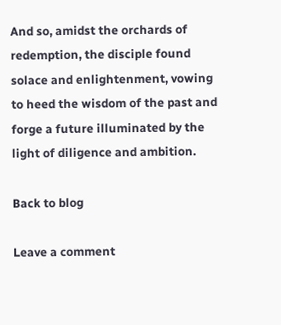And so, amidst the orchards of redemption, the disciple found solace and enlightenment, vowing to heed the wisdom of the past and forge a future illuminated by the light of diligence and ambition.

Back to blog

Leave a comment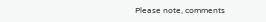Please note, comments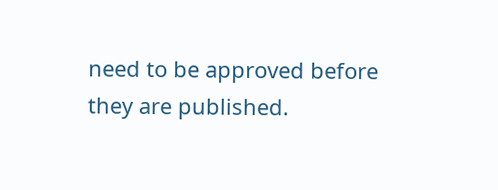need to be approved before they are published.